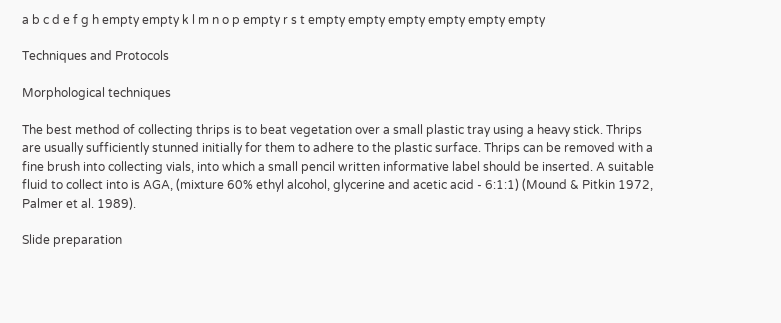a b c d e f g h empty empty k l m n o p empty r s t empty empty empty empty empty empty

Techniques and Protocols

Morphological techniques

The best method of collecting thrips is to beat vegetation over a small plastic tray using a heavy stick. Thrips are usually sufficiently stunned initially for them to adhere to the plastic surface. Thrips can be removed with a fine brush into collecting vials, into which a small pencil written informative label should be inserted. A suitable fluid to collect into is AGA, (mixture 60% ethyl alcohol, glycerine and acetic acid - 6:1:1) (Mound & Pitkin 1972, Palmer et al. 1989).

Slide preparation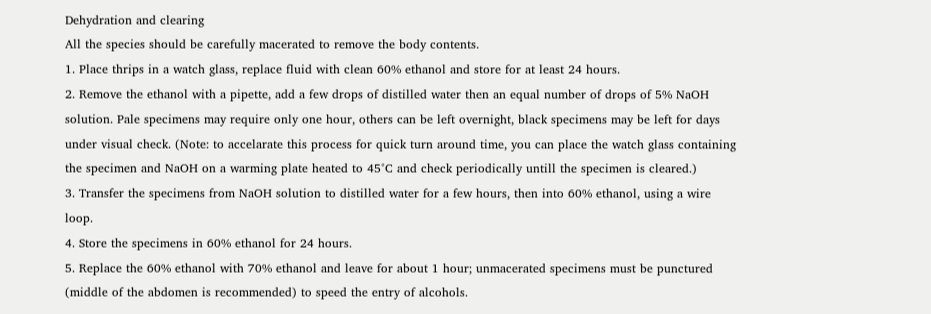Dehydration and clearing
All the species should be carefully macerated to remove the body contents.
1. Place thrips in a watch glass, replace fluid with clean 60% ethanol and store for at least 24 hours.
2. Remove the ethanol with a pipette, add a few drops of distilled water then an equal number of drops of 5% NaOH solution. Pale specimens may require only one hour, others can be left overnight, black specimens may be left for days under visual check. (Note: to accelarate this process for quick turn around time, you can place the watch glass containing the specimen and NaOH on a warming plate heated to 45°C and check periodically untill the specimen is cleared.)
3. Transfer the specimens from NaOH solution to distilled water for a few hours, then into 60% ethanol, using a wire loop.
4. Store the specimens in 60% ethanol for 24 hours.
5. Replace the 60% ethanol with 70% ethanol and leave for about 1 hour; unmacerated specimens must be punctured (middle of the abdomen is recommended) to speed the entry of alcohols.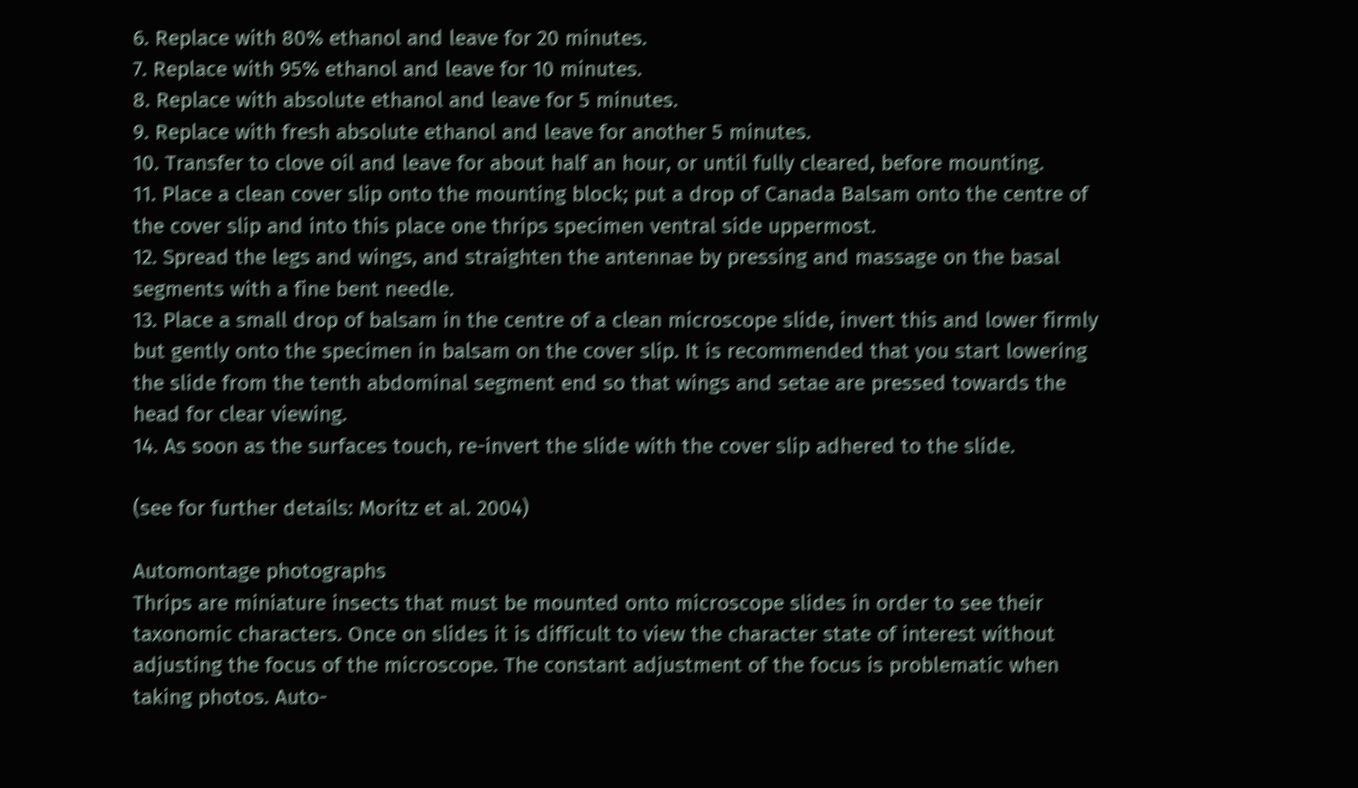6. Replace with 80% ethanol and leave for 20 minutes.
7. Replace with 95% ethanol and leave for 10 minutes.
8. Replace with absolute ethanol and leave for 5 minutes.
9. Replace with fresh absolute ethanol and leave for another 5 minutes.
10. Transfer to clove oil and leave for about half an hour, or until fully cleared, before mounting.
11. Place a clean cover slip onto the mounting block; put a drop of Canada Balsam onto the centre of the cover slip and into this place one thrips specimen ventral side uppermost.
12. Spread the legs and wings, and straighten the antennae by pressing and massage on the basal segments with a fine bent needle.
13. Place a small drop of balsam in the centre of a clean microscope slide, invert this and lower firmly but gently onto the specimen in balsam on the cover slip. It is recommended that you start lowering the slide from the tenth abdominal segment end so that wings and setae are pressed towards the head for clear viewing.
14. As soon as the surfaces touch, re-invert the slide with the cover slip adhered to the slide.

(see for further details: Moritz et al. 2004)

Automontage photographs
Thrips are miniature insects that must be mounted onto microscope slides in order to see their taxonomic characters. Once on slides it is difficult to view the character state of interest without adjusting the focus of the microscope. The constant adjustment of the focus is problematic when taking photos. Auto-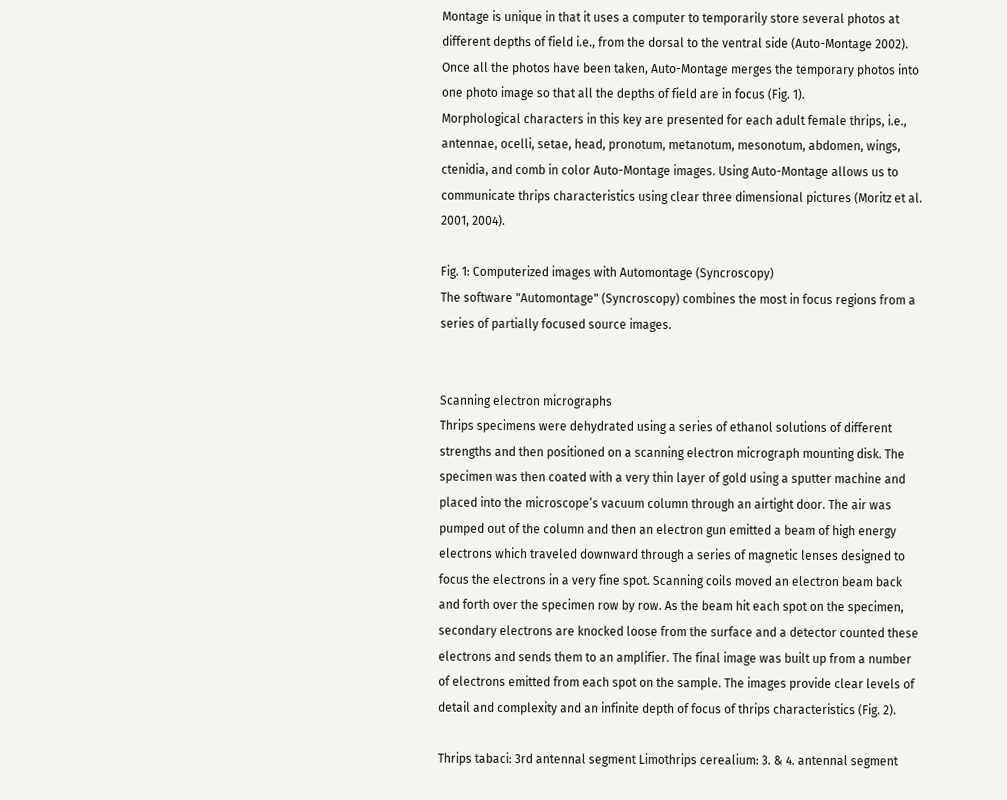Montage is unique in that it uses a computer to temporarily store several photos at different depths of field i.e., from the dorsal to the ventral side (Auto-Montage 2002). Once all the photos have been taken, Auto-Montage merges the temporary photos into one photo image so that all the depths of field are in focus (Fig. 1).
Morphological characters in this key are presented for each adult female thrips, i.e., antennae, ocelli, setae, head, pronotum, metanotum, mesonotum, abdomen, wings, ctenidia, and comb in color Auto-Montage images. Using Auto-Montage allows us to communicate thrips characteristics using clear three dimensional pictures (Moritz et al. 2001, 2004).

Fig. 1: Computerized images with Automontage (Syncroscopy)
The software "Automontage" (Syncroscopy) combines the most in focus regions from a series of partially focused source images.


Scanning electron micrographs
Thrips specimens were dehydrated using a series of ethanol solutions of different strengths and then positioned on a scanning electron micrograph mounting disk. The specimen was then coated with a very thin layer of gold using a sputter machine and placed into the microscope’s vacuum column through an airtight door. The air was pumped out of the column and then an electron gun emitted a beam of high energy electrons which traveled downward through a series of magnetic lenses designed to focus the electrons in a very fine spot. Scanning coils moved an electron beam back and forth over the specimen row by row. As the beam hit each spot on the specimen, secondary electrons are knocked loose from the surface and a detector counted these electrons and sends them to an amplifier. The final image was built up from a number of electrons emitted from each spot on the sample. The images provide clear levels of detail and complexity and an infinite depth of focus of thrips characteristics (Fig. 2).

Thrips tabaci: 3rd antennal segment Limothrips cerealium: 3. & 4. antennal segment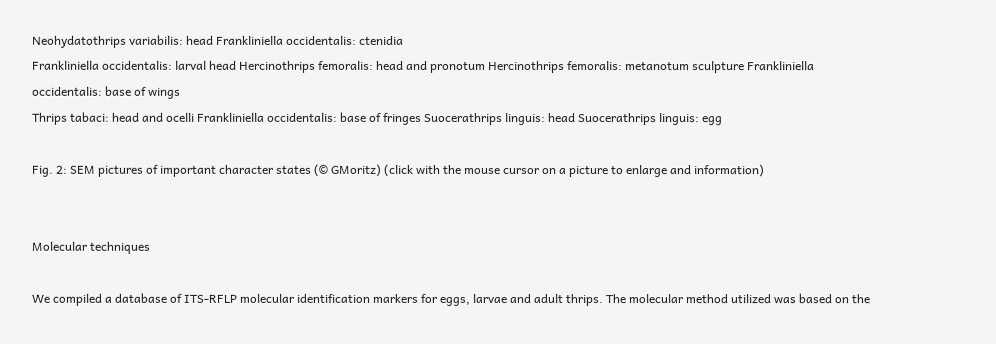Neohydatothrips variabilis: head Frankliniella occidentalis: ctenidia
Frankliniella occidentalis: larval head Hercinothrips femoralis: head and pronotum Hercinothrips femoralis: metanotum sculpture Frankliniella occidentalis: base of wings
Thrips tabaci: head and ocelli Frankliniella occidentalis: base of fringes Suocerathrips linguis: head Suocerathrips linguis: egg

Fig. 2: SEM pictures of important character states (© GMoritz) (click with the mouse cursor on a picture to enlarge and information)


Molecular techniques

We compiled a database of ITS-RFLP molecular identification markers for eggs, larvae and adult thrips. The molecular method utilized was based on the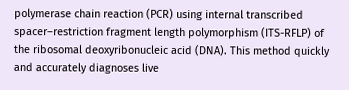polymerase chain reaction (PCR) using internal transcribed spacer–restriction fragment length polymorphism (ITS-RFLP) of the ribosomal deoxyribonucleic acid (DNA). This method quickly and accurately diagnoses live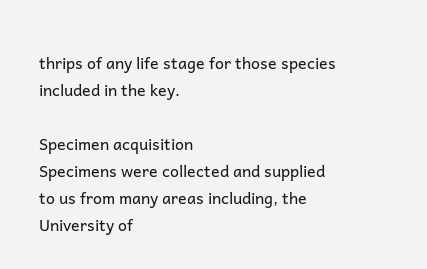thrips of any life stage for those species included in the key.

Specimen acquisition
Specimens were collected and supplied to us from many areas including, the University of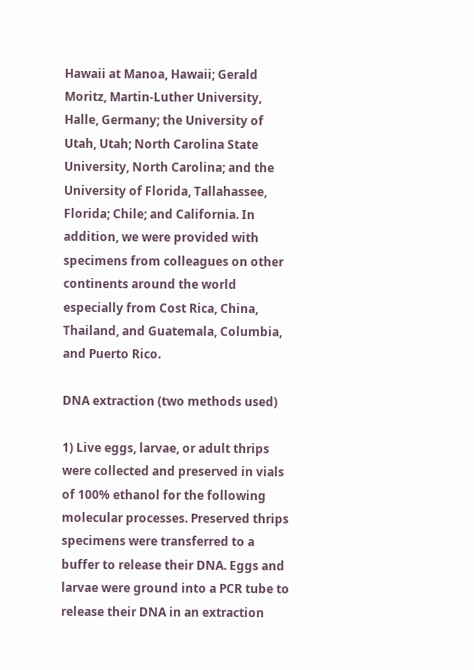Hawaii at Manoa, Hawaii; Gerald Moritz, Martin-Luther University, Halle, Germany; the University of Utah, Utah; North Carolina State University, North Carolina; and the University of Florida, Tallahassee, Florida; Chile; and California. In addition, we were provided with specimens from colleagues on other continents around the world especially from Cost Rica, China, Thailand, and Guatemala, Columbia, and Puerto Rico.

DNA extraction (two methods used)

1) Live eggs, larvae, or adult thrips were collected and preserved in vials of 100% ethanol for the following molecular processes. Preserved thrips specimens were transferred to a buffer to release their DNA. Eggs and larvae were ground into a PCR tube to release their DNA in an extraction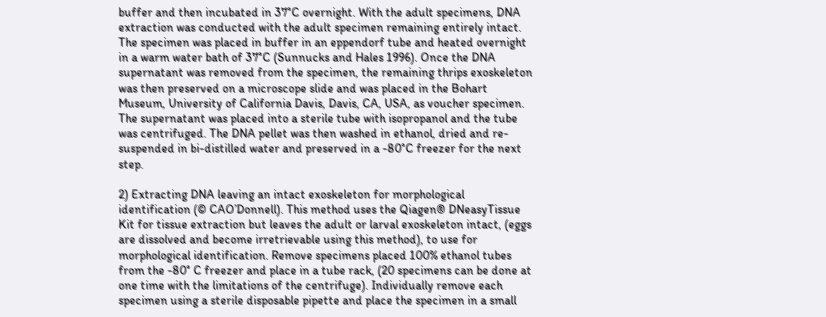buffer and then incubated in 37°C overnight. With the adult specimens, DNA extraction was conducted with the adult specimen remaining entirely intact. The specimen was placed in buffer in an eppendorf tube and heated overnight in a warm water bath of 37°C (Sunnucks and Hales 1996). Once the DNA supernatant was removed from the specimen, the remaining thrips exoskeleton was then preserved on a microscope slide and was placed in the Bohart Museum, University of California Davis, Davis, CA, USA, as voucher specimen. The supernatant was placed into a sterile tube with isopropanol and the tube was centrifuged. The DNA pellet was then washed in ethanol, dried and re-suspended in bi-distilled water and preserved in a -80°C freezer for the next step.

2) Extracting DNA leaving an intact exoskeleton for morphological identification (© CAO’Donnell). This method uses the Qiagen® DNeasyTissue Kit for tissue extraction but leaves the adult or larval exoskeleton intact, (eggs are dissolved and become irretrievable using this method), to use for morphological identification. Remove specimens placed 100% ethanol tubes from the -80° C freezer and place in a tube rack, (20 specimens can be done at one time with the limitations of the centrifuge). Individually remove each specimen using a sterile disposable pipette and place the specimen in a small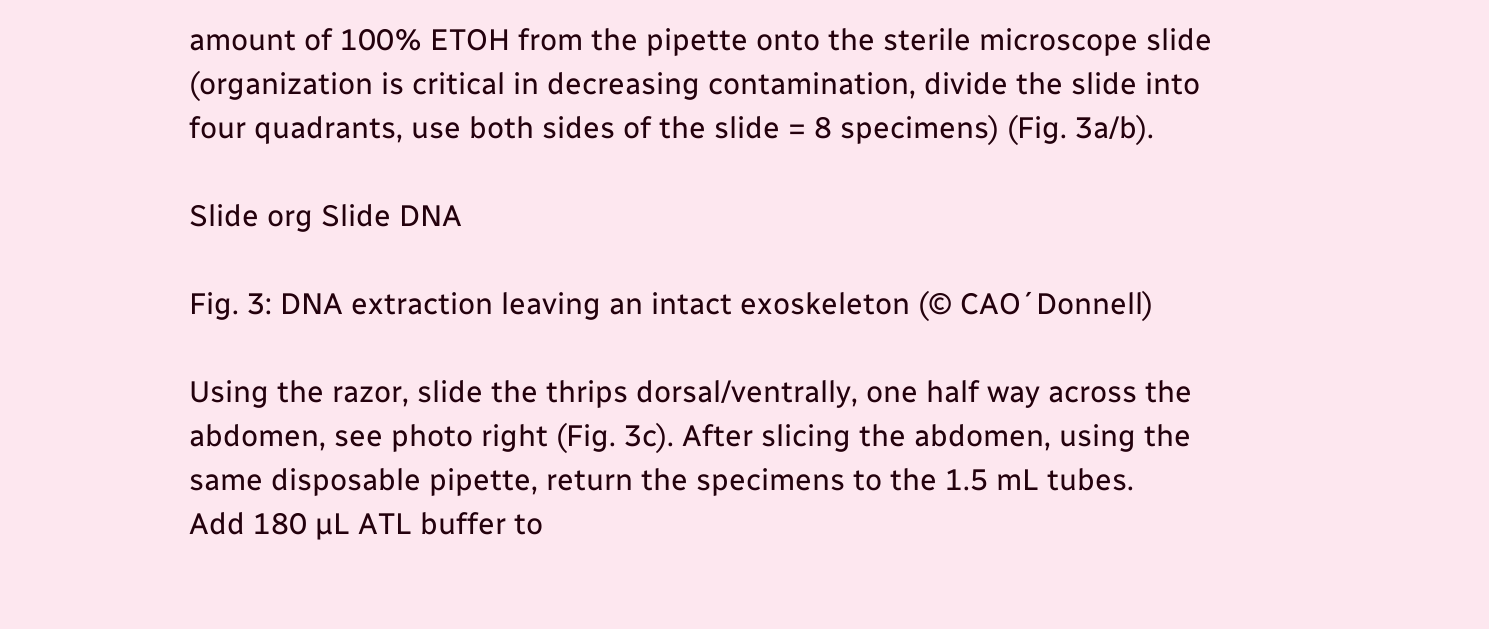amount of 100% ETOH from the pipette onto the sterile microscope slide (organization is critical in decreasing contamination, divide the slide into four quadrants, use both sides of the slide = 8 specimens) (Fig. 3a/b).

Slide org Slide DNA

Fig. 3: DNA extraction leaving an intact exoskeleton (© CAO´Donnell)

Using the razor, slide the thrips dorsal/ventrally, one half way across the abdomen, see photo right (Fig. 3c). After slicing the abdomen, using the same disposable pipette, return the specimens to the 1.5 mL tubes.
Add 180 µL ATL buffer to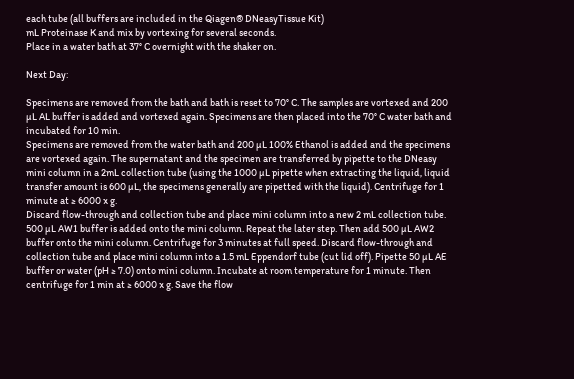each tube (all buffers are included in the Qiagen® DNeasyTissue Kit)
mL Proteinase K and mix by vortexing for several seconds.
Place in a water bath at 37° C overnight with the shaker on.

Next Day:

Specimens are removed from the bath and bath is reset to 70° C. The samples are vortexed and 200 µL AL buffer is added and vortexed again. Specimens are then placed into the 70° C water bath and incubated for 10 min.
Specimens are removed from the water bath and 200 µL 100% Ethanol is added and the specimens are vortexed again. The supernatant and the specimen are transferred by pipette to the DNeasy mini column in a 2mL collection tube (using the 1000 µL pipette when extracting the liquid, liquid transfer amount is 600 µL, the specimens generally are pipetted with the liquid). Centrifuge for 1 minute at ≥ 6000 x g.
Discard flow-through and collection tube and place mini column into a new 2 mL collection tube. 500 µL AW1 buffer is added onto the mini column. Repeat the later step. Then add 500 µL AW2 buffer onto the mini column. Centrifuge for 3 minutes at full speed. Discard flow-through and collection tube and place mini column into a 1.5 mL Eppendorf tube (cut lid off). Pipette 50 µL AE buffer or water (pH ≥ 7.0) onto mini column. Incubate at room temperature for 1 minute. Then centrifuge for 1 min at ≥ 6000 x g. Save the flow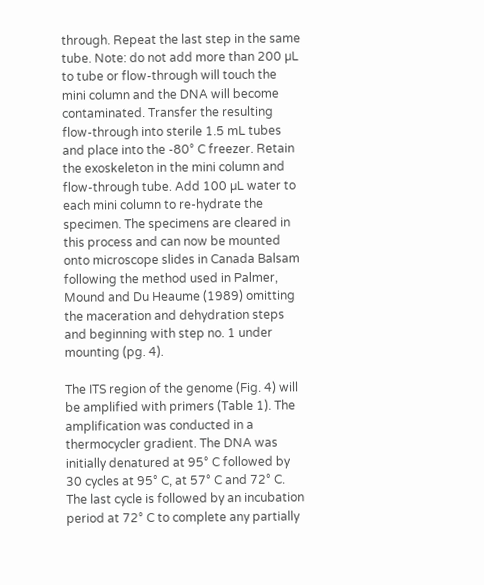through. Repeat the last step in the same tube. Note: do not add more than 200 µL to tube or flow-through will touch the mini column and the DNA will become contaminated. Transfer the resulting flow-through into sterile 1.5 mL tubes and place into the -80° C freezer. Retain the exoskeleton in the mini column and flow-through tube. Add 100 µL water to each mini column to re-hydrate the specimen. The specimens are cleared in this process and can now be mounted onto microscope slides in Canada Balsam following the method used in Palmer, Mound and Du Heaume (1989) omitting the maceration and dehydration steps and beginning with step no. 1 under mounting (pg. 4).

The ITS region of the genome (Fig. 4) will be amplified with primers (Table 1). The amplification was conducted in a thermocycler gradient. The DNA was initially denatured at 95° C followed by 30 cycles at 95° C, at 57° C and 72° C. The last cycle is followed by an incubation period at 72° C to complete any partially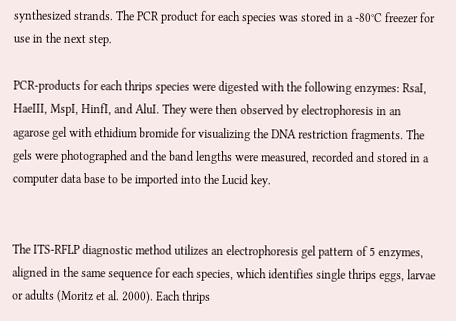synthesized strands. The PCR product for each species was stored in a -80°C freezer for use in the next step.

PCR-products for each thrips species were digested with the following enzymes: RsaI, HaeIII, MspI, HinfI, and AluI. They were then observed by electrophoresis in an agarose gel with ethidium bromide for visualizing the DNA restriction fragments. The gels were photographed and the band lengths were measured, recorded and stored in a computer data base to be imported into the Lucid key.


The ITS-RFLP diagnostic method utilizes an electrophoresis gel pattern of 5 enzymes, aligned in the same sequence for each species, which identifies single thrips eggs, larvae or adults (Moritz et al. 2000). Each thrips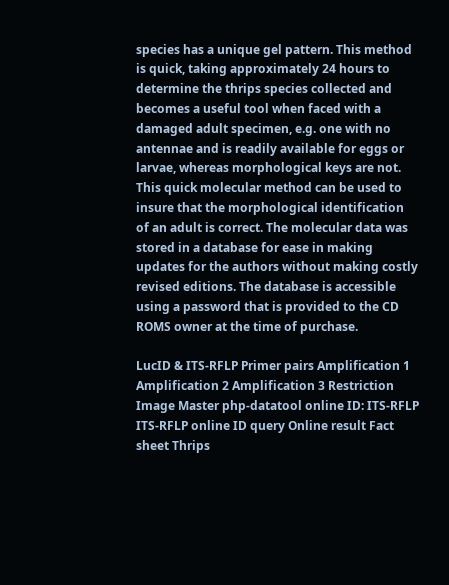species has a unique gel pattern. This method is quick, taking approximately 24 hours to determine the thrips species collected and becomes a useful tool when faced with a damaged adult specimen, e.g. one with no antennae and is readily available for eggs or larvae, whereas morphological keys are not. This quick molecular method can be used to insure that the morphological identification of an adult is correct. The molecular data was stored in a database for ease in making updates for the authors without making costly revised editions. The database is accessible using a password that is provided to the CD ROMS owner at the time of purchase.

LucID & ITS-RFLP Primer pairs Amplification 1
Amplification 2 Amplification 3 Restriction
Image Master php-datatool online ID: ITS-RFLP
ITS-RFLP online ID query Online result Fact sheet Thrips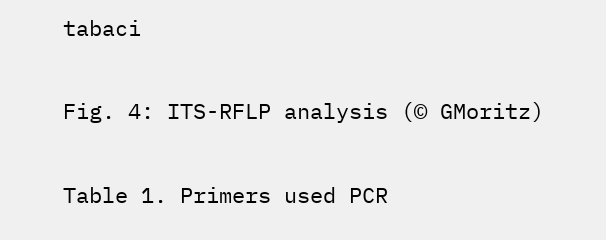tabaci

Fig. 4: ITS-RFLP analysis (© GMoritz)

Table 1. Primers used PCR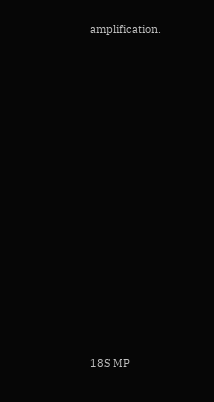amplification.















18S MP